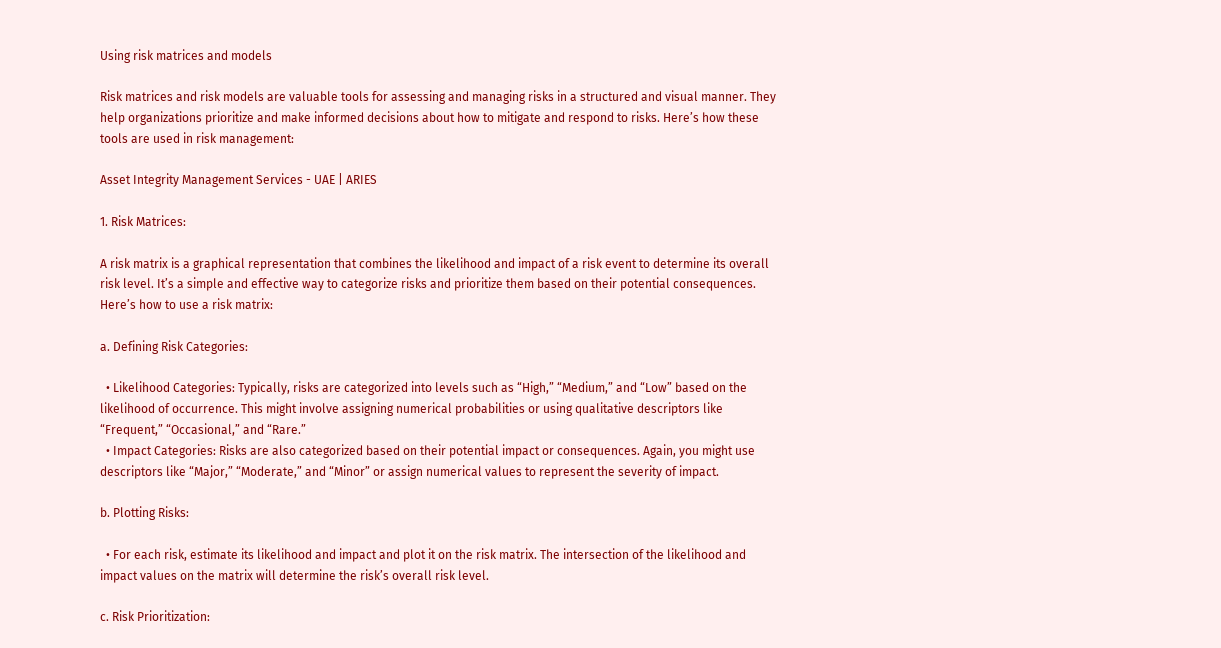Using risk matrices and models

Risk matrices and risk models are valuable tools for assessing and managing risks in a structured and visual manner. They help organizations prioritize and make informed decisions about how to mitigate and respond to risks. Here’s how these tools are used in risk management:

Asset Integrity Management Services - UAE | ARIES

1. Risk Matrices:

A risk matrix is a graphical representation that combines the likelihood and impact of a risk event to determine its overall risk level. It’s a simple and effective way to categorize risks and prioritize them based on their potential consequences. Here’s how to use a risk matrix:

a. Defining Risk Categories:

  • Likelihood Categories: Typically, risks are categorized into levels such as “High,” “Medium,” and “Low” based on the likelihood of occurrence. This might involve assigning numerical probabilities or using qualitative descriptors like “Frequent,” “Occasional,” and “Rare.”
  • Impact Categories: Risks are also categorized based on their potential impact or consequences. Again, you might use descriptors like “Major,” “Moderate,” and “Minor” or assign numerical values to represent the severity of impact.

b. Plotting Risks:

  • For each risk, estimate its likelihood and impact and plot it on the risk matrix. The intersection of the likelihood and impact values on the matrix will determine the risk’s overall risk level.

c. Risk Prioritization: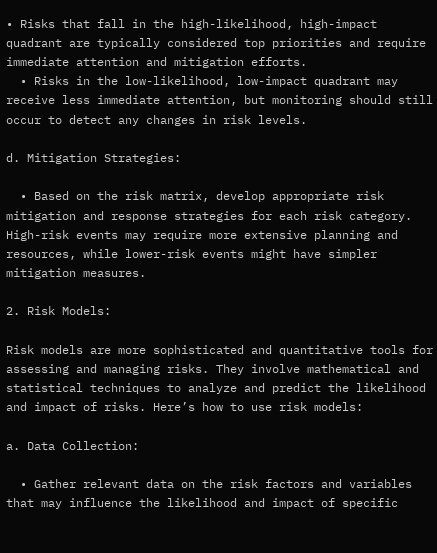• Risks that fall in the high-likelihood, high-impact quadrant are typically considered top priorities and require immediate attention and mitigation efforts.
  • Risks in the low-likelihood, low-impact quadrant may receive less immediate attention, but monitoring should still occur to detect any changes in risk levels.

d. Mitigation Strategies:

  • Based on the risk matrix, develop appropriate risk mitigation and response strategies for each risk category. High-risk events may require more extensive planning and resources, while lower-risk events might have simpler mitigation measures.

2. Risk Models:

Risk models are more sophisticated and quantitative tools for assessing and managing risks. They involve mathematical and statistical techniques to analyze and predict the likelihood and impact of risks. Here’s how to use risk models:

a. Data Collection:

  • Gather relevant data on the risk factors and variables that may influence the likelihood and impact of specific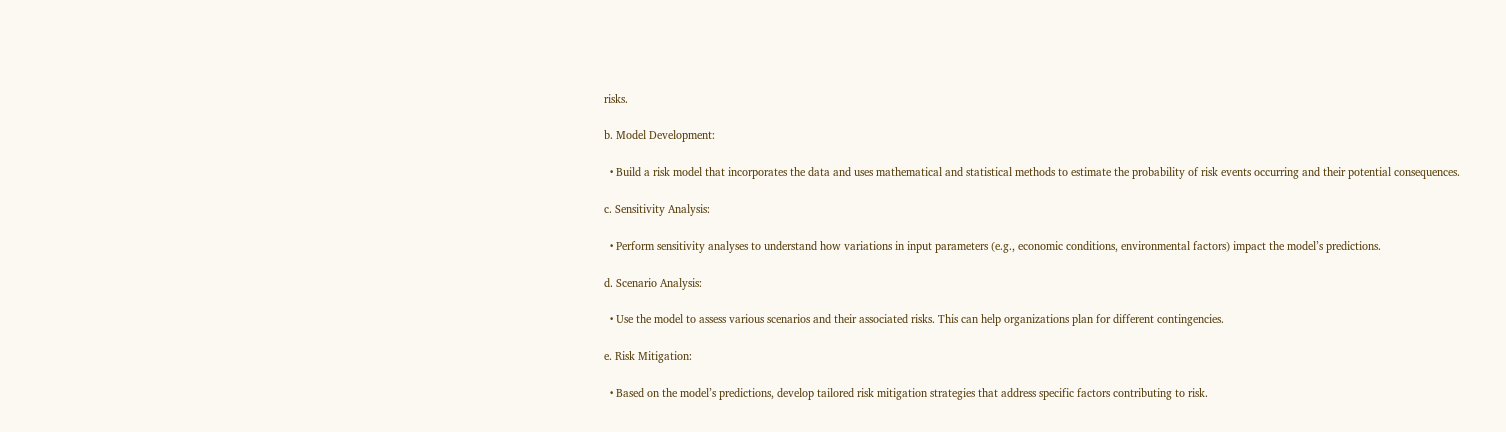risks.

b. Model Development:

  • Build a risk model that incorporates the data and uses mathematical and statistical methods to estimate the probability of risk events occurring and their potential consequences.

c. Sensitivity Analysis:

  • Perform sensitivity analyses to understand how variations in input parameters (e.g., economic conditions, environmental factors) impact the model’s predictions.

d. Scenario Analysis:

  • Use the model to assess various scenarios and their associated risks. This can help organizations plan for different contingencies.

e. Risk Mitigation:

  • Based on the model’s predictions, develop tailored risk mitigation strategies that address specific factors contributing to risk.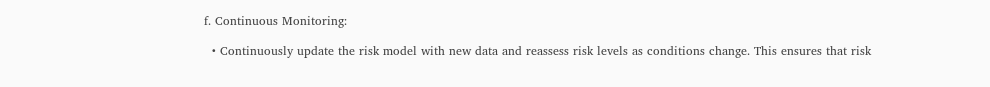f. Continuous Monitoring:

  • Continuously update the risk model with new data and reassess risk levels as conditions change. This ensures that risk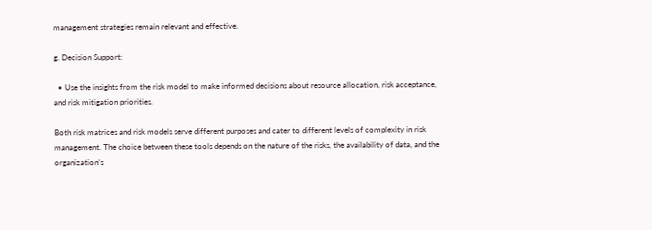management strategies remain relevant and effective.

g. Decision Support:

  • Use the insights from the risk model to make informed decisions about resource allocation, risk acceptance, and risk mitigation priorities.

Both risk matrices and risk models serve different purposes and cater to different levels of complexity in risk management. The choice between these tools depends on the nature of the risks, the availability of data, and the organization’s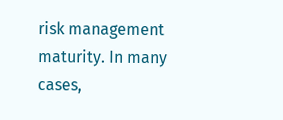risk management maturity. In many cases,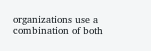organizations use a combination of both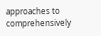approaches to comprehensively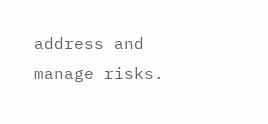address and manage risks.